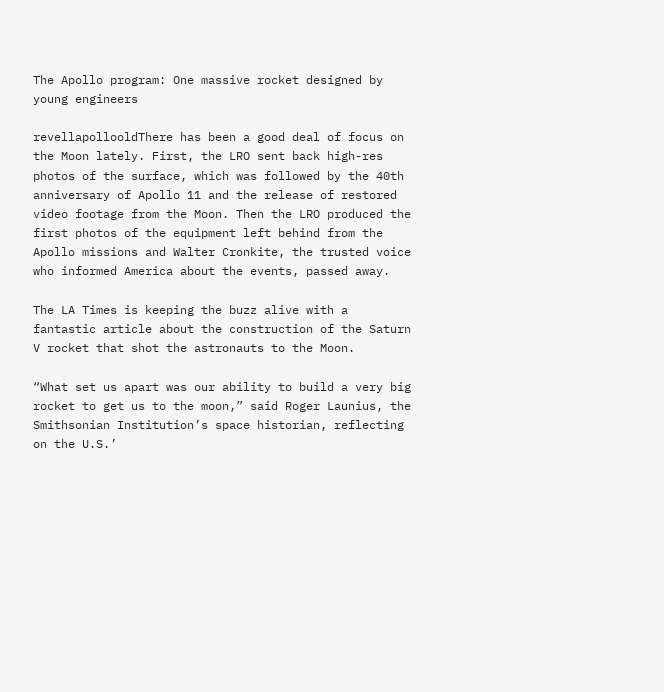The Apollo program: One massive rocket designed by young engineers

revellapollooldThere has been a good deal of focus on the Moon lately. First, the LRO sent back high-res photos of the surface, which was followed by the 40th anniversary of Apollo 11 and the release of restored video footage from the Moon. Then the LRO produced the first photos of the equipment left behind from the Apollo missions and Walter Cronkite, the trusted voice who informed America about the events, passed away.

The LA Times is keeping the buzz alive with a fantastic article about the construction of the Saturn V rocket that shot the astronauts to the Moon.

“What set us apart was our ability to build a very big rocket to get us to the moon,” said Roger Launius, the Smithsonian Institution’s space historian, reflecting on the U.S.’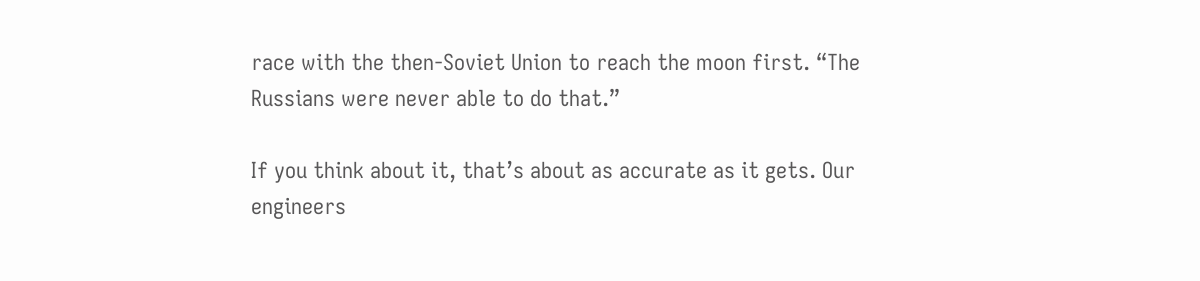race with the then-Soviet Union to reach the moon first. “The Russians were never able to do that.”

If you think about it, that’s about as accurate as it gets. Our engineers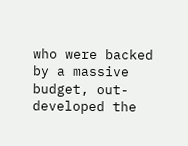who were backed by a massive budget, out-developed the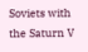Soviets with the Saturn V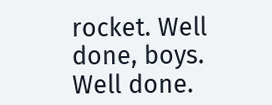rocket. Well done, boys. Well done.